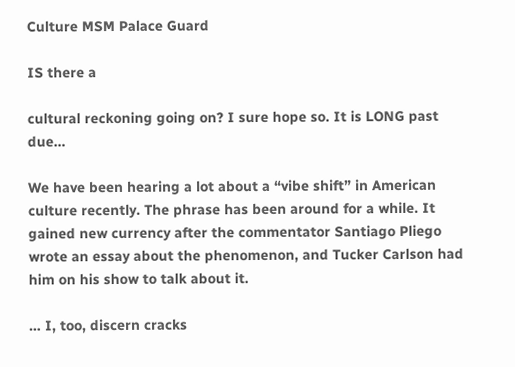Culture MSM Palace Guard

IS there a

cultural reckoning going on? I sure hope so. It is LONG past due…

We have been hearing a lot about a “vibe shift” in American culture recently. The phrase has been around for a while. It gained new currency after the commentator Santiago Pliego wrote an essay about the phenomenon, and Tucker Carlson had him on his show to talk about it.

… I, too, discern cracks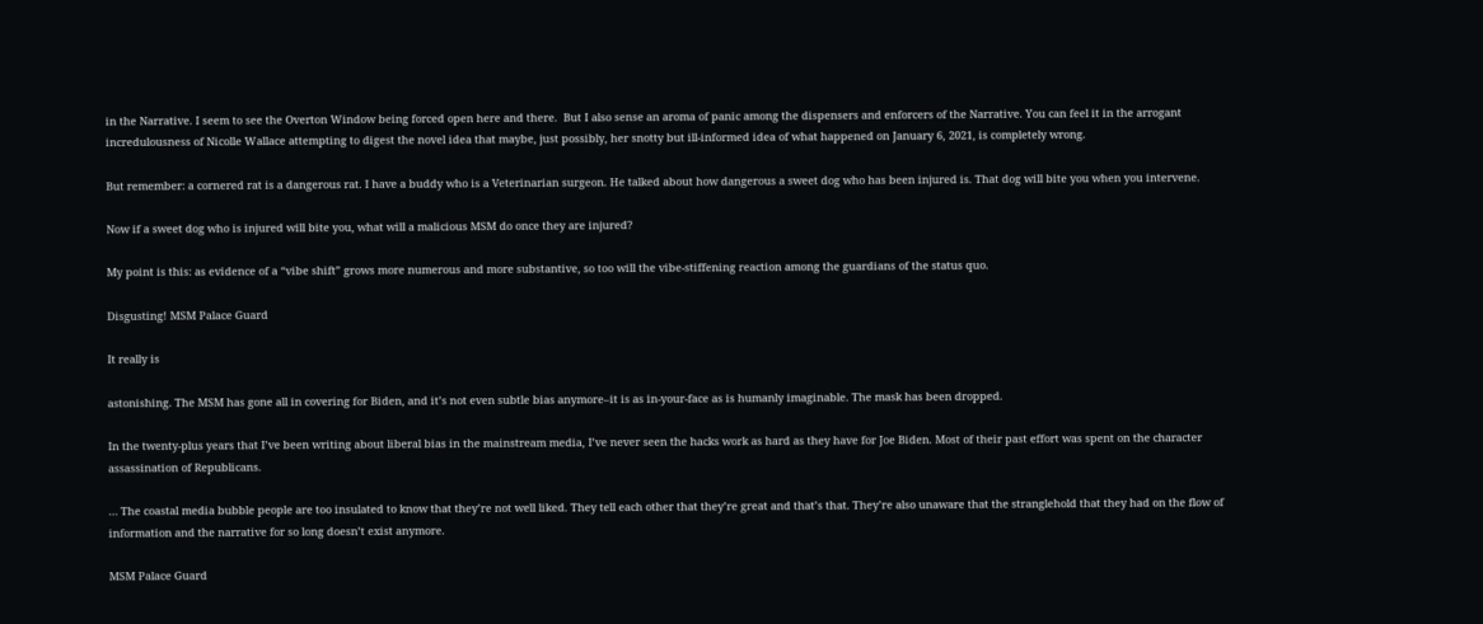in the Narrative. I seem to see the Overton Window being forced open here and there.  But I also sense an aroma of panic among the dispensers and enforcers of the Narrative. You can feel it in the arrogant incredulousness of Nicolle Wallace attempting to digest the novel idea that maybe, just possibly, her snotty but ill-informed idea of what happened on January 6, 2021, is completely wrong.

But remember: a cornered rat is a dangerous rat. I have a buddy who is a Veterinarian surgeon. He talked about how dangerous a sweet dog who has been injured is. That dog will bite you when you intervene.

Now if a sweet dog who is injured will bite you, what will a malicious MSM do once they are injured?

My point is this: as evidence of a “vibe shift” grows more numerous and more substantive, so too will the vibe-stiffening reaction among the guardians of the status quo.

Disgusting! MSM Palace Guard

It really is

astonishing. The MSM has gone all in covering for Biden, and it’s not even subtle bias anymore–it is as in-your-face as is humanly imaginable. The mask has been dropped.

In the twenty-plus years that I’ve been writing about liberal bias in the mainstream media, I’ve never seen the hacks work as hard as they have for Joe Biden. Most of their past effort was spent on the character assassination of Republicans.

… The coastal media bubble people are too insulated to know that they’re not well liked. They tell each other that they’re great and that’s that. They’re also unaware that the stranglehold that they had on the flow of information and the narrative for so long doesn’t exist anymore.

MSM Palace Guard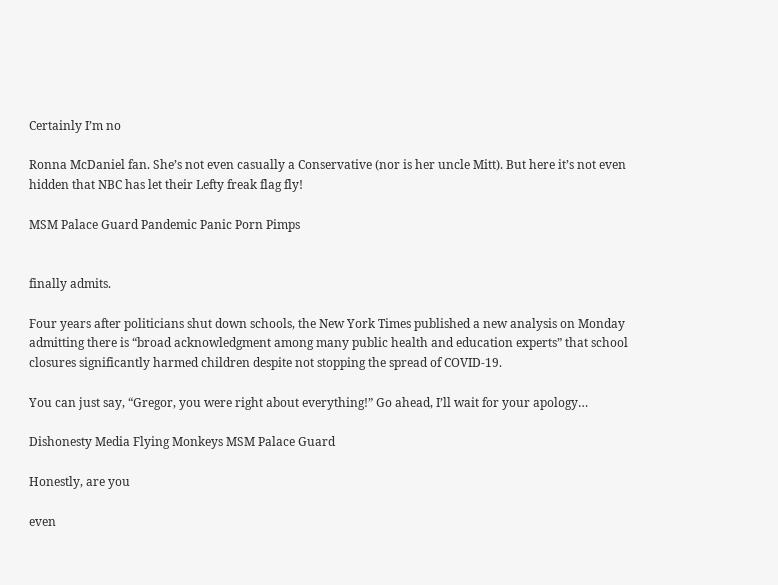Certainly I’m no

Ronna McDaniel fan. She’s not even casually a Conservative (nor is her uncle Mitt). But here it’s not even hidden that NBC has let their Lefty freak flag fly!

MSM Palace Guard Pandemic Panic Porn Pimps


finally admits.

Four years after politicians shut down schools, the New York Times published a new analysis on Monday admitting there is “broad acknowledgment among many public health and education experts” that school closures significantly harmed children despite not stopping the spread of COVID-19.

You can just say, “Gregor, you were right about everything!” Go ahead, I’ll wait for your apology…

Dishonesty Media Flying Monkeys MSM Palace Guard

Honestly, are you

even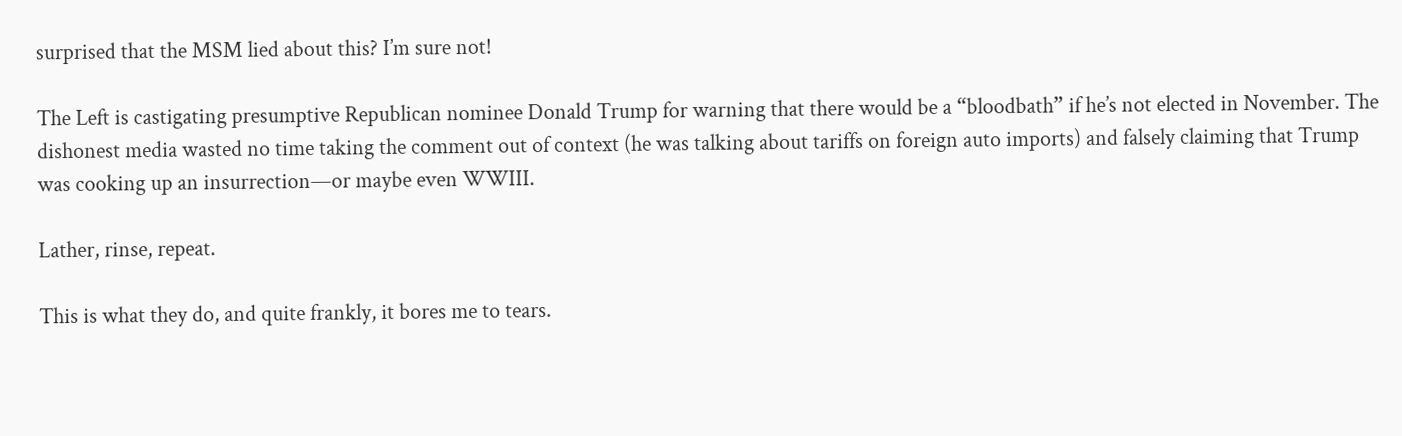surprised that the MSM lied about this? I’m sure not!

The Left is castigating presumptive Republican nominee Donald Trump for warning that there would be a “bloodbath” if he’s not elected in November. The dishonest media wasted no time taking the comment out of context (he was talking about tariffs on foreign auto imports) and falsely claiming that Trump was cooking up an insurrection—or maybe even WWIII.

Lather, rinse, repeat.

This is what they do, and quite frankly, it bores me to tears.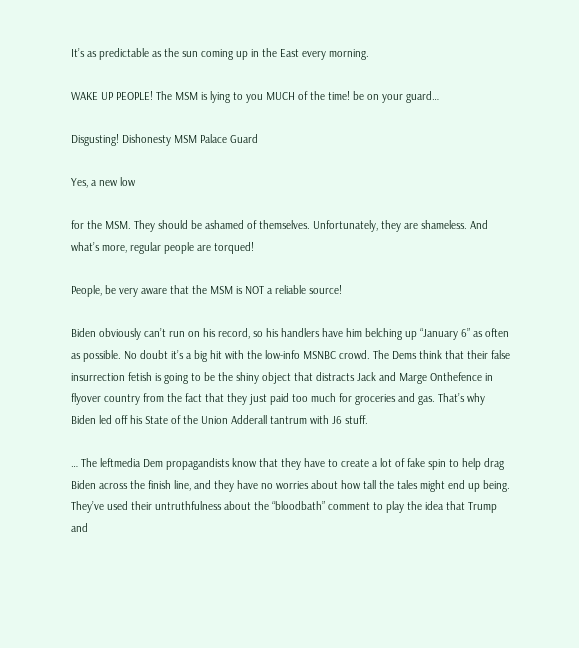It’s as predictable as the sun coming up in the East every morning.

WAKE UP PEOPLE! The MSM is lying to you MUCH of the time! be on your guard…

Disgusting! Dishonesty MSM Palace Guard

Yes, a new low

for the MSM. They should be ashamed of themselves. Unfortunately, they are shameless. And what’s more, regular people are torqued!

People, be very aware that the MSM is NOT a reliable source!

Biden obviously can’t run on his record, so his handlers have him belching up “January 6” as often as possible. No doubt it’s a big hit with the low-info MSNBC crowd. The Dems think that their false insurrection fetish is going to be the shiny object that distracts Jack and Marge Onthefence in flyover country from the fact that they just paid too much for groceries and gas. That’s why Biden led off his State of the Union Adderall tantrum with J6 stuff.

… The leftmedia Dem propagandists know that they have to create a lot of fake spin to help drag Biden across the finish line, and they have no worries about how tall the tales might end up being. They’ve used their untruthfulness about the “bloodbath” comment to play the idea that Trump and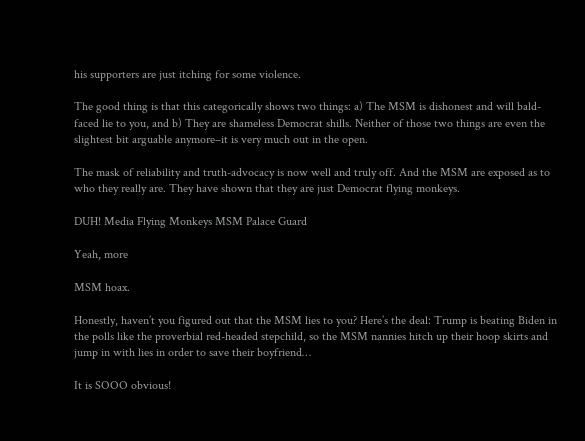his supporters are just itching for some violence.

The good thing is that this categorically shows two things: a) The MSM is dishonest and will bald-faced lie to you, and b) They are shameless Democrat shills. Neither of those two things are even the slightest bit arguable anymore–it is very much out in the open.

The mask of reliability and truth-advocacy is now well and truly off. And the MSM are exposed as to who they really are. They have shown that they are just Democrat flying monkeys.

DUH! Media Flying Monkeys MSM Palace Guard

Yeah, more

MSM hoax.

Honestly, haven’t you figured out that the MSM lies to you? Here’s the deal: Trump is beating Biden in the polls like the proverbial red-headed stepchild, so the MSM nannies hitch up their hoop skirts and jump in with lies in order to save their boyfriend…

It is SOOO obvious!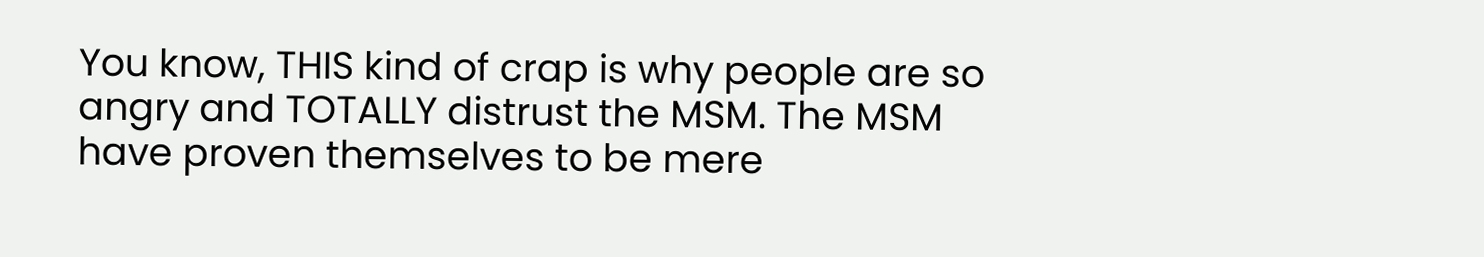You know, THIS kind of crap is why people are so angry and TOTALLY distrust the MSM. The MSM have proven themselves to be mere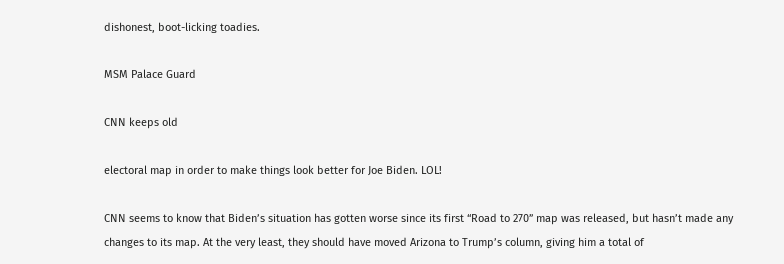dishonest, boot-licking toadies.

MSM Palace Guard

CNN keeps old

electoral map in order to make things look better for Joe Biden. LOL!

CNN seems to know that Biden’s situation has gotten worse since its first “Road to 270” map was released, but hasn’t made any changes to its map. At the very least, they should have moved Arizona to Trump’s column, giving him a total of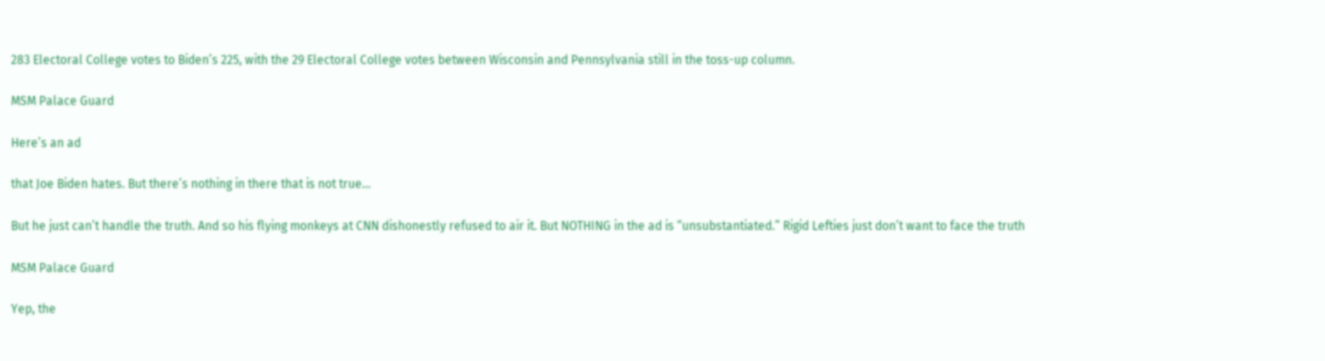283 Electoral College votes to Biden’s 225, with the 29 Electoral College votes between Wisconsin and Pennsylvania still in the toss-up column.

MSM Palace Guard

Here’s an ad

that Joe Biden hates. But there’s nothing in there that is not true…

But he just can’t handle the truth. And so his flying monkeys at CNN dishonestly refused to air it. But NOTHING in the ad is “unsubstantiated.” Rigid Lefties just don’t want to face the truth

MSM Palace Guard

Yep, the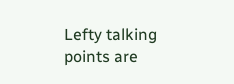Lefty talking points are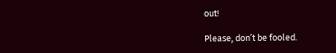out!

Please, don’t be fooled.